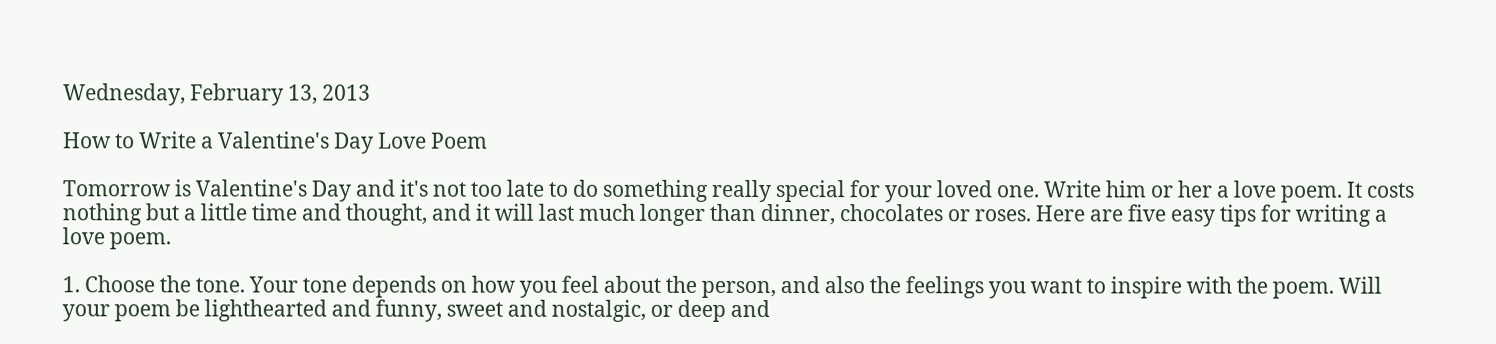Wednesday, February 13, 2013

How to Write a Valentine's Day Love Poem

Tomorrow is Valentine's Day and it's not too late to do something really special for your loved one. Write him or her a love poem. It costs nothing but a little time and thought, and it will last much longer than dinner, chocolates or roses. Here are five easy tips for writing a love poem.

1. Choose the tone. Your tone depends on how you feel about the person, and also the feelings you want to inspire with the poem. Will your poem be lighthearted and funny, sweet and nostalgic, or deep and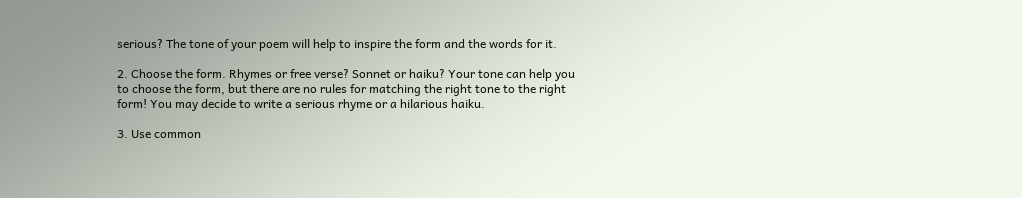serious? The tone of your poem will help to inspire the form and the words for it.

2. Choose the form. Rhymes or free verse? Sonnet or haiku? Your tone can help you to choose the form, but there are no rules for matching the right tone to the right form! You may decide to write a serious rhyme or a hilarious haiku.

3. Use common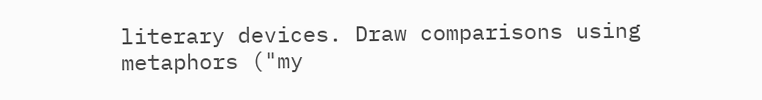literary devices. Draw comparisons using metaphors ("my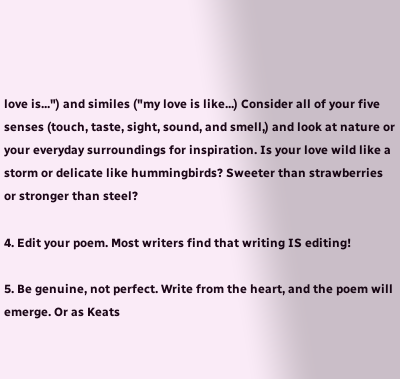love is...") and similes ("my love is like...) Consider all of your five senses (touch, taste, sight, sound, and smell,) and look at nature or your everyday surroundings for inspiration. Is your love wild like a storm or delicate like hummingbirds? Sweeter than strawberries or stronger than steel?

4. Edit your poem. Most writers find that writing IS editing!

5. Be genuine, not perfect. Write from the heart, and the poem will emerge. Or as Keats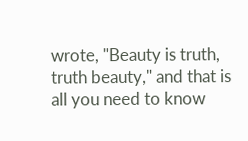wrote, "Beauty is truth, truth beauty," and that is all you need to know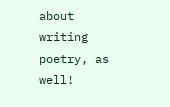about writing poetry, as well!